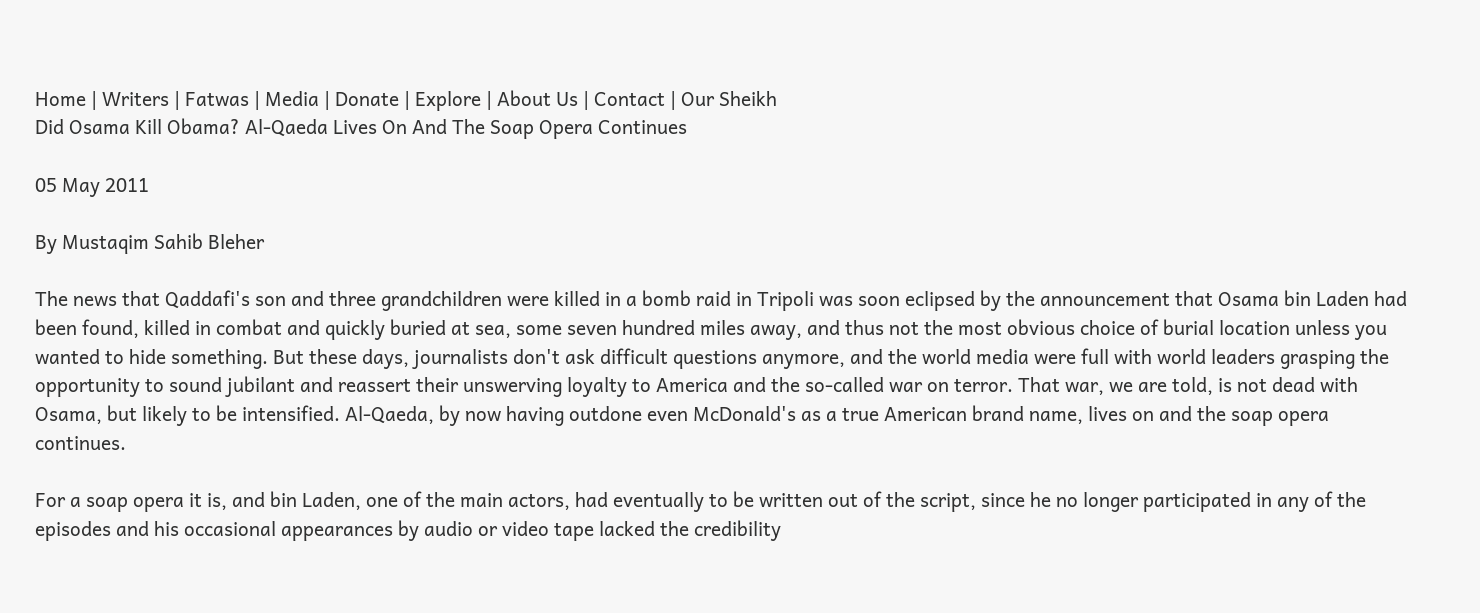Home | Writers | Fatwas | Media | Donate | Explore | About Us | Contact | Our Sheikh
Did Osama Kill Obama? Al-Qaeda Lives On And The Soap Opera Continues

05 May 2011

By Mustaqim Sahib Bleher

The news that Qaddafi's son and three grandchildren were killed in a bomb raid in Tripoli was soon eclipsed by the announcement that Osama bin Laden had been found, killed in combat and quickly buried at sea, some seven hundred miles away, and thus not the most obvious choice of burial location unless you wanted to hide something. But these days, journalists don't ask difficult questions anymore, and the world media were full with world leaders grasping the opportunity to sound jubilant and reassert their unswerving loyalty to America and the so-called war on terror. That war, we are told, is not dead with Osama, but likely to be intensified. Al-Qaeda, by now having outdone even McDonald's as a true American brand name, lives on and the soap opera continues.

For a soap opera it is, and bin Laden, one of the main actors, had eventually to be written out of the script, since he no longer participated in any of the episodes and his occasional appearances by audio or video tape lacked the credibility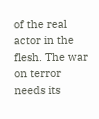of the real actor in the flesh. The war on terror needs its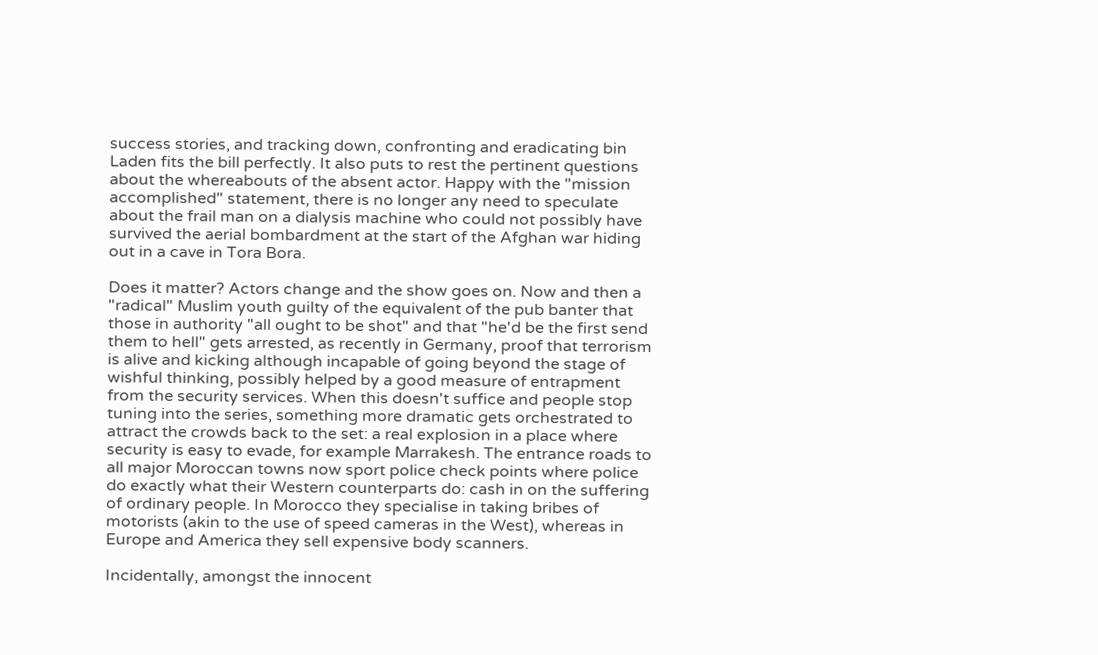success stories, and tracking down, confronting and eradicating bin Laden fits the bill perfectly. It also puts to rest the pertinent questions about the whereabouts of the absent actor. Happy with the "mission accomplished" statement, there is no longer any need to speculate about the frail man on a dialysis machine who could not possibly have survived the aerial bombardment at the start of the Afghan war hiding out in a cave in Tora Bora.

Does it matter? Actors change and the show goes on. Now and then a "radical" Muslim youth guilty of the equivalent of the pub banter that those in authority "all ought to be shot" and that "he'd be the first send them to hell" gets arrested, as recently in Germany, proof that terrorism is alive and kicking although incapable of going beyond the stage of wishful thinking, possibly helped by a good measure of entrapment from the security services. When this doesn't suffice and people stop tuning into the series, something more dramatic gets orchestrated to attract the crowds back to the set: a real explosion in a place where security is easy to evade, for example Marrakesh. The entrance roads to all major Moroccan towns now sport police check points where police do exactly what their Western counterparts do: cash in on the suffering of ordinary people. In Morocco they specialise in taking bribes of motorists (akin to the use of speed cameras in the West), whereas in Europe and America they sell expensive body scanners.

Incidentally, amongst the innocent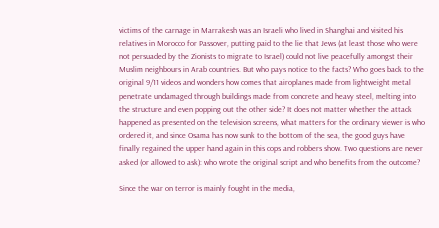victims of the carnage in Marrakesh was an Israeli who lived in Shanghai and visited his relatives in Morocco for Passover, putting paid to the lie that Jews (at least those who were not persuaded by the Zionists to migrate to Israel) could not live peacefully amongst their Muslim neighbours in Arab countries. But who pays notice to the facts? Who goes back to the original 9/11 videos and wonders how comes that airoplanes made from lightweight metal penetrate undamaged through buildings made from concrete and heavy steel, melting into the structure and even popping out the other side? It does not matter whether the attack happened as presented on the television screens, what matters for the ordinary viewer is who ordered it, and since Osama has now sunk to the bottom of the sea, the good guys have finally regained the upper hand again in this cops and robbers show. Two questions are never asked (or allowed to ask): who wrote the original script and who benefits from the outcome?

Since the war on terror is mainly fought in the media,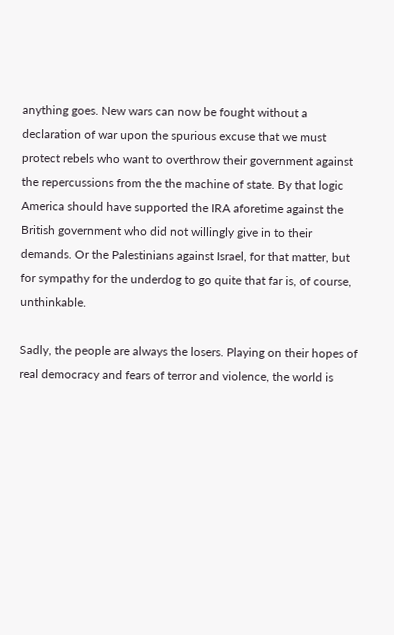anything goes. New wars can now be fought without a declaration of war upon the spurious excuse that we must protect rebels who want to overthrow their government against the repercussions from the the machine of state. By that logic America should have supported the IRA aforetime against the British government who did not willingly give in to their demands. Or the Palestinians against Israel, for that matter, but for sympathy for the underdog to go quite that far is, of course, unthinkable.

Sadly, the people are always the losers. Playing on their hopes of real democracy and fears of terror and violence, the world is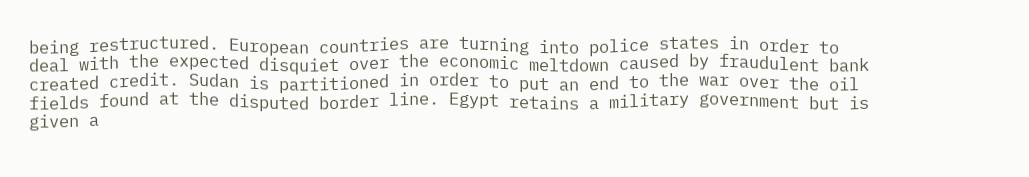being restructured. European countries are turning into police states in order to deal with the expected disquiet over the economic meltdown caused by fraudulent bank created credit. Sudan is partitioned in order to put an end to the war over the oil fields found at the disputed border line. Egypt retains a military government but is given a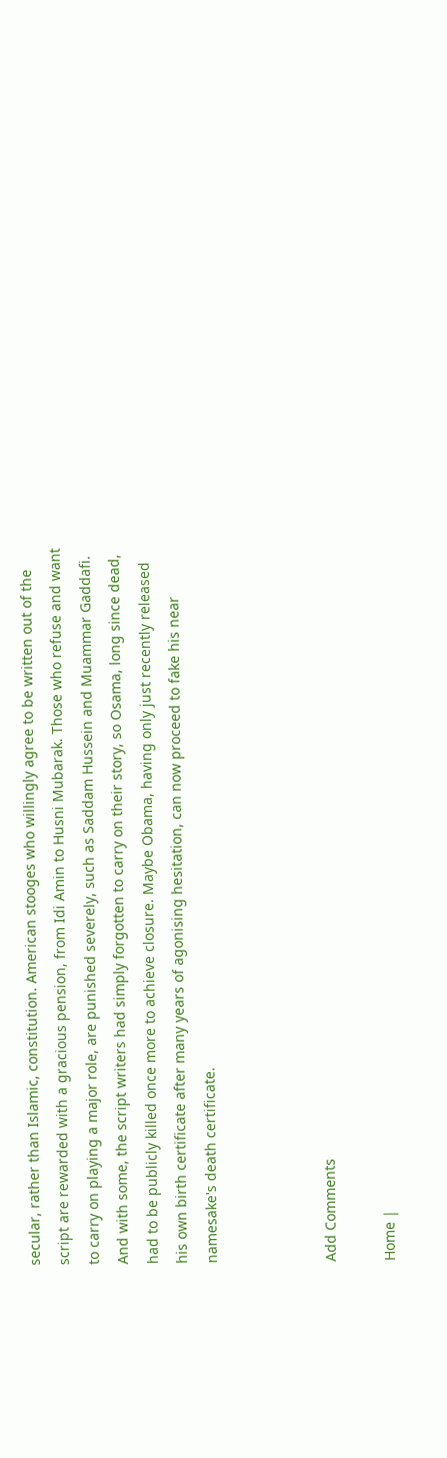secular, rather than Islamic, constitution. American stooges who willingly agree to be written out of the script are rewarded with a gracious pension, from Idi Amin to Husni Mubarak. Those who refuse and want to carry on playing a major role, are punished severely, such as Saddam Hussein and Muammar Gaddafi. And with some, the script writers had simply forgotten to carry on their story, so Osama, long since dead, had to be publicly killed once more to achieve closure. Maybe Obama, having only just recently released his own birth certificate after many years of agonising hesitation, can now proceed to fake his near namesake's death certificate.



Add Comments

Home |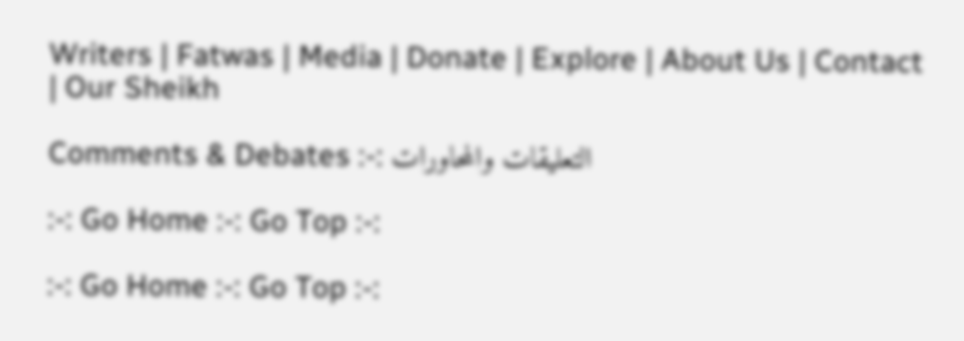Writers | Fatwas | Media | Donate | Explore | About Us | Contact | Our Sheikh

Comments & Debates :-: التعليقات والمحاورات

:-: Go Home :-: Go Top :-:

:-: Go Home :-: Go Top :-: